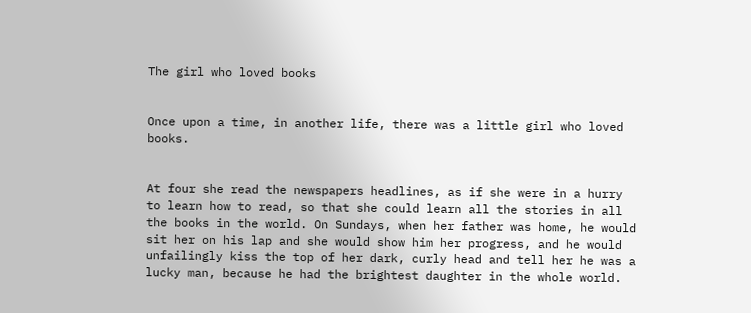The girl who loved books


Once upon a time, in another life, there was a little girl who loved books.


At four she read the newspapers headlines, as if she were in a hurry to learn how to read, so that she could learn all the stories in all the books in the world. On Sundays, when her father was home, he would sit her on his lap and she would show him her progress, and he would unfailingly kiss the top of her dark, curly head and tell her he was a lucky man, because he had the brightest daughter in the whole world.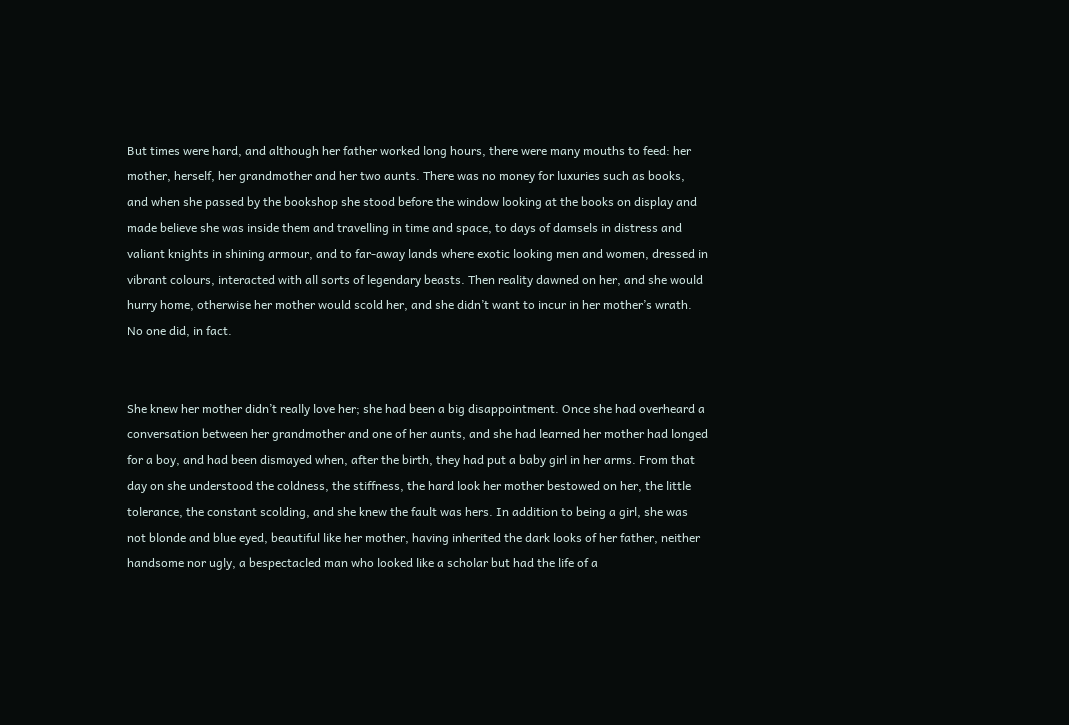But times were hard, and although her father worked long hours, there were many mouths to feed: her mother, herself, her grandmother and her two aunts. There was no money for luxuries such as books, and when she passed by the bookshop she stood before the window looking at the books on display and made believe she was inside them and travelling in time and space, to days of damsels in distress and valiant knights in shining armour, and to far-away lands where exotic looking men and women, dressed in vibrant colours, interacted with all sorts of legendary beasts. Then reality dawned on her, and she would hurry home, otherwise her mother would scold her, and she didn’t want to incur in her mother’s wrath. No one did, in fact.


She knew her mother didn’t really love her; she had been a big disappointment. Once she had overheard a conversation between her grandmother and one of her aunts, and she had learned her mother had longed for a boy, and had been dismayed when, after the birth, they had put a baby girl in her arms. From that day on she understood the coldness, the stiffness, the hard look her mother bestowed on her, the little tolerance, the constant scolding, and she knew the fault was hers. In addition to being a girl, she was not blonde and blue eyed, beautiful like her mother, having inherited the dark looks of her father, neither handsome nor ugly, a bespectacled man who looked like a scholar but had the life of a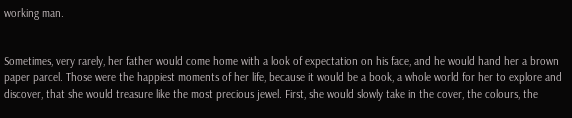working man.


Sometimes, very rarely, her father would come home with a look of expectation on his face, and he would hand her a brown paper parcel. Those were the happiest moments of her life, because it would be a book, a whole world for her to explore and discover, that she would treasure like the most precious jewel. First, she would slowly take in the cover, the colours, the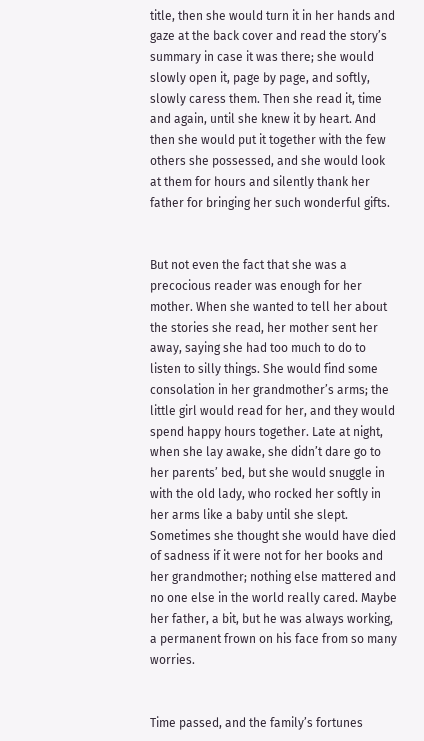title, then she would turn it in her hands and gaze at the back cover and read the story’s summary in case it was there; she would slowly open it, page by page, and softly, slowly caress them. Then she read it, time and again, until she knew it by heart. And then she would put it together with the few others she possessed, and she would look at them for hours and silently thank her father for bringing her such wonderful gifts.


But not even the fact that she was a precocious reader was enough for her mother. When she wanted to tell her about the stories she read, her mother sent her away, saying she had too much to do to listen to silly things. She would find some consolation in her grandmother’s arms; the little girl would read for her, and they would spend happy hours together. Late at night, when she lay awake, she didn’t dare go to her parents’ bed, but she would snuggle in with the old lady, who rocked her softly in her arms like a baby until she slept. Sometimes she thought she would have died of sadness if it were not for her books and her grandmother; nothing else mattered and no one else in the world really cared. Maybe her father, a bit, but he was always working, a permanent frown on his face from so many worries.


Time passed, and the family’s fortunes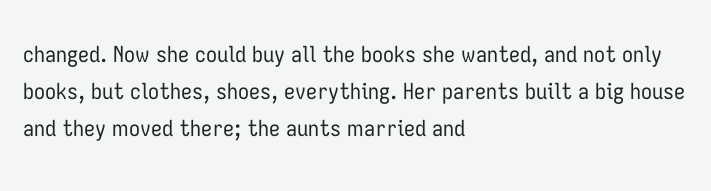changed. Now she could buy all the books she wanted, and not only books, but clothes, shoes, everything. Her parents built a big house and they moved there; the aunts married and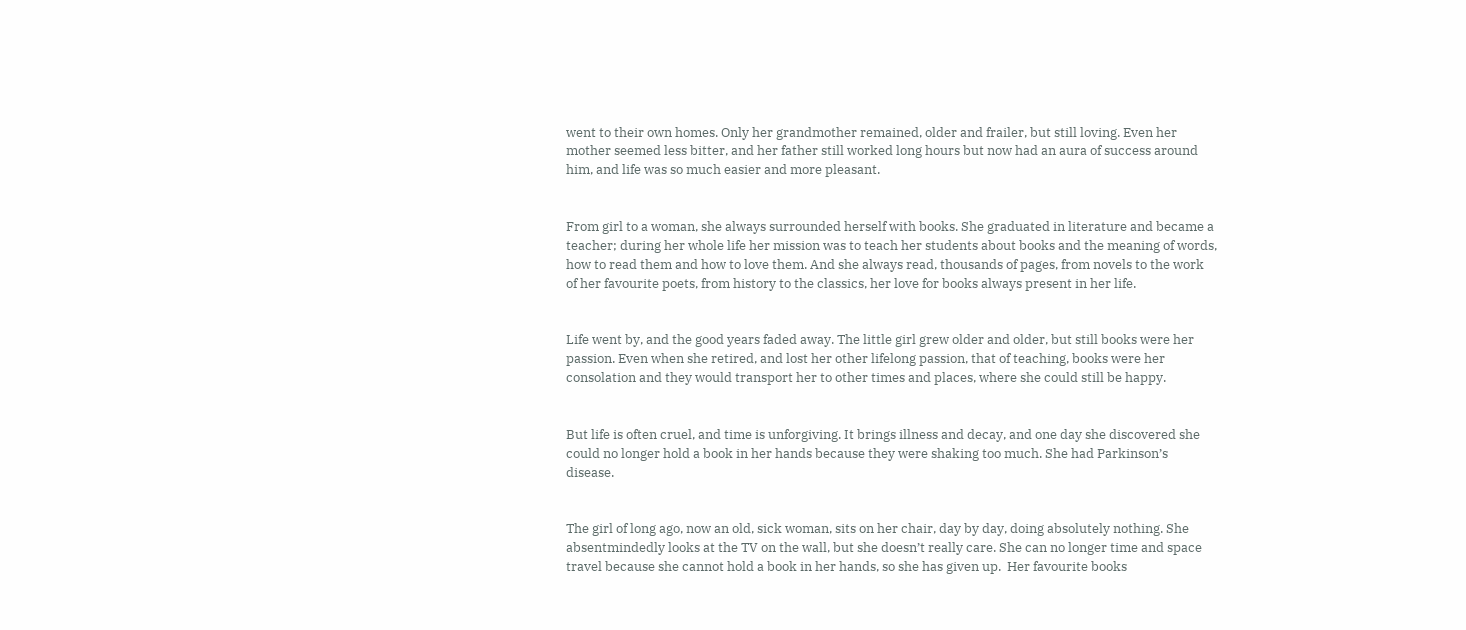went to their own homes. Only her grandmother remained, older and frailer, but still loving. Even her mother seemed less bitter, and her father still worked long hours but now had an aura of success around him, and life was so much easier and more pleasant.


From girl to a woman, she always surrounded herself with books. She graduated in literature and became a teacher; during her whole life her mission was to teach her students about books and the meaning of words, how to read them and how to love them. And she always read, thousands of pages, from novels to the work of her favourite poets, from history to the classics, her love for books always present in her life.


Life went by, and the good years faded away. The little girl grew older and older, but still books were her passion. Even when she retired, and lost her other lifelong passion, that of teaching, books were her consolation and they would transport her to other times and places, where she could still be happy.


But life is often cruel, and time is unforgiving. It brings illness and decay, and one day she discovered she could no longer hold a book in her hands because they were shaking too much. She had Parkinson’s disease.


The girl of long ago, now an old, sick woman, sits on her chair, day by day, doing absolutely nothing. She absentmindedly looks at the TV on the wall, but she doesn’t really care. She can no longer time and space travel because she cannot hold a book in her hands, so she has given up.  Her favourite books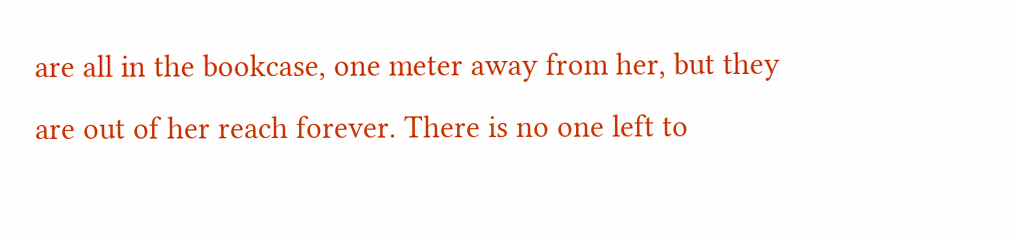are all in the bookcase, one meter away from her, but they are out of her reach forever. There is no one left to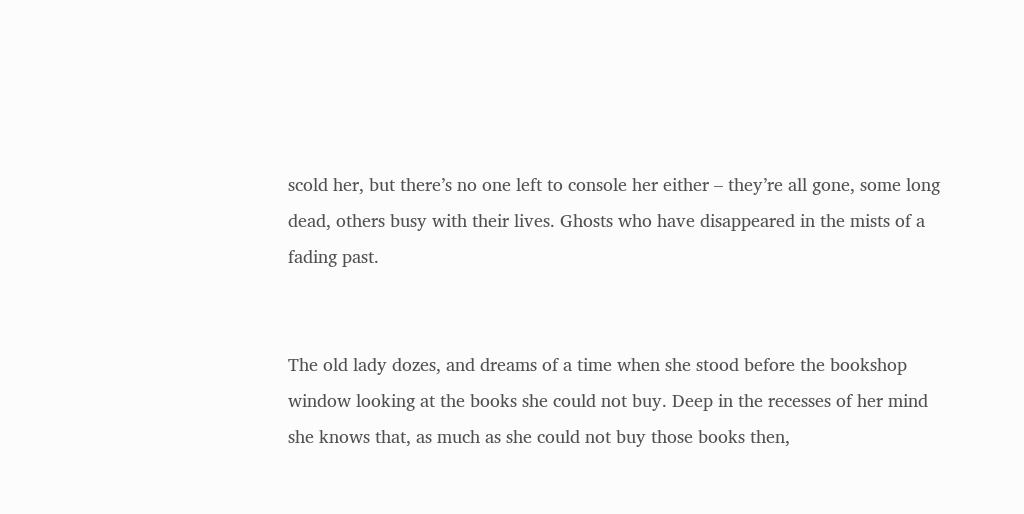scold her, but there’s no one left to console her either – they’re all gone, some long dead, others busy with their lives. Ghosts who have disappeared in the mists of a fading past.


The old lady dozes, and dreams of a time when she stood before the bookshop window looking at the books she could not buy. Deep in the recesses of her mind she knows that, as much as she could not buy those books then,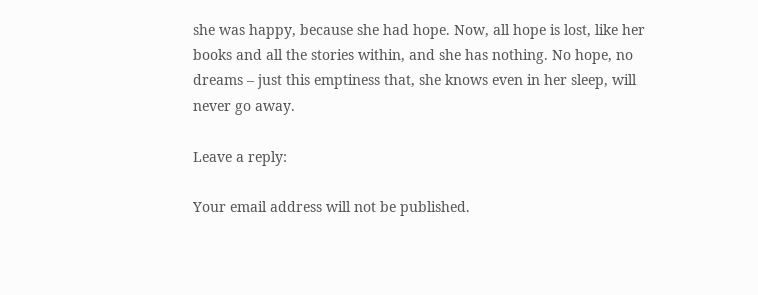she was happy, because she had hope. Now, all hope is lost, like her books and all the stories within, and she has nothing. No hope, no dreams – just this emptiness that, she knows even in her sleep, will never go away.

Leave a reply:

Your email address will not be published.